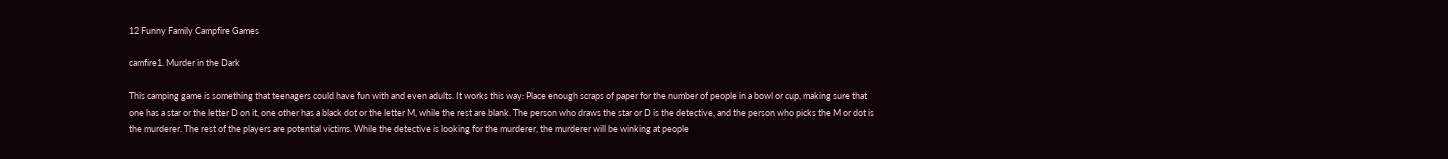12 Funny Family Campfire Games

camfire1. Murder in the Dark

This camping game is something that teenagers could have fun with and even adults. It works this way: Place enough scraps of paper for the number of people in a bowl or cup, making sure that one has a star or the letter D on it, one other has a black dot or the letter M, while the rest are blank. The person who draws the star or D is the detective, and the person who picks the M or dot is the murderer. The rest of the players are potential victims. While the detective is looking for the murderer, the murderer will be winking at people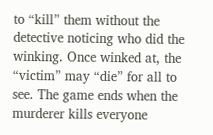to “kill” them without the detective noticing who did the winking. Once winked at, the “victim” may “die” for all to see. The game ends when the murderer kills everyone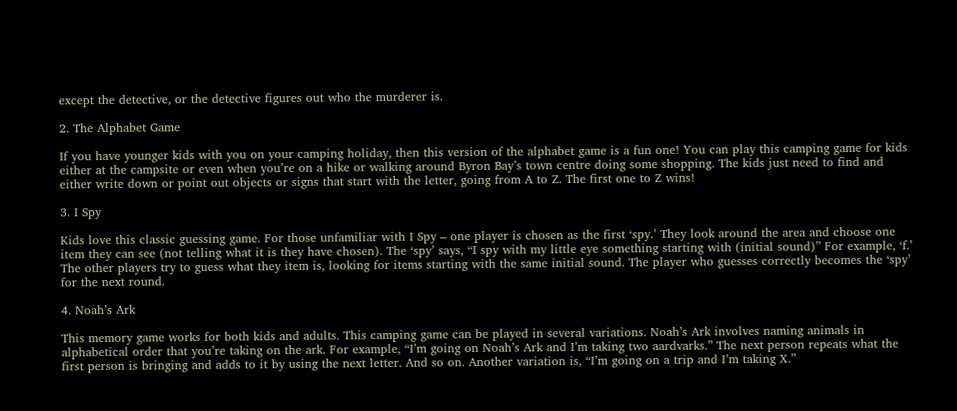except the detective, or the detective figures out who the murderer is.

2. The Alphabet Game

If you have younger kids with you on your camping holiday, then this version of the alphabet game is a fun one! You can play this camping game for kids either at the campsite or even when you’re on a hike or walking around Byron Bay’s town centre doing some shopping. The kids just need to find and either write down or point out objects or signs that start with the letter, going from A to Z. The first one to Z wins!

3. I Spy

Kids love this classic guessing game. For those unfamiliar with I Spy – one player is chosen as the first ‘spy.’ They look around the area and choose one item they can see (not telling what it is they have chosen). The ‘spy’ says, “I spy with my little eye something starting with (initial sound)” For example, ‘f.’ The other players try to guess what they item is, looking for items starting with the same initial sound. The player who guesses correctly becomes the ‘spy’ for the next round.

4. Noah’s Ark

This memory game works for both kids and adults. This camping game can be played in several variations. Noah’s Ark involves naming animals in alphabetical order that you’re taking on the ark. For example, “I’m going on Noah’s Ark and I’m taking two aardvarks.” The next person repeats what the first person is bringing and adds to it by using the next letter. And so on. Another variation is, “I’m going on a trip and I’m taking X.”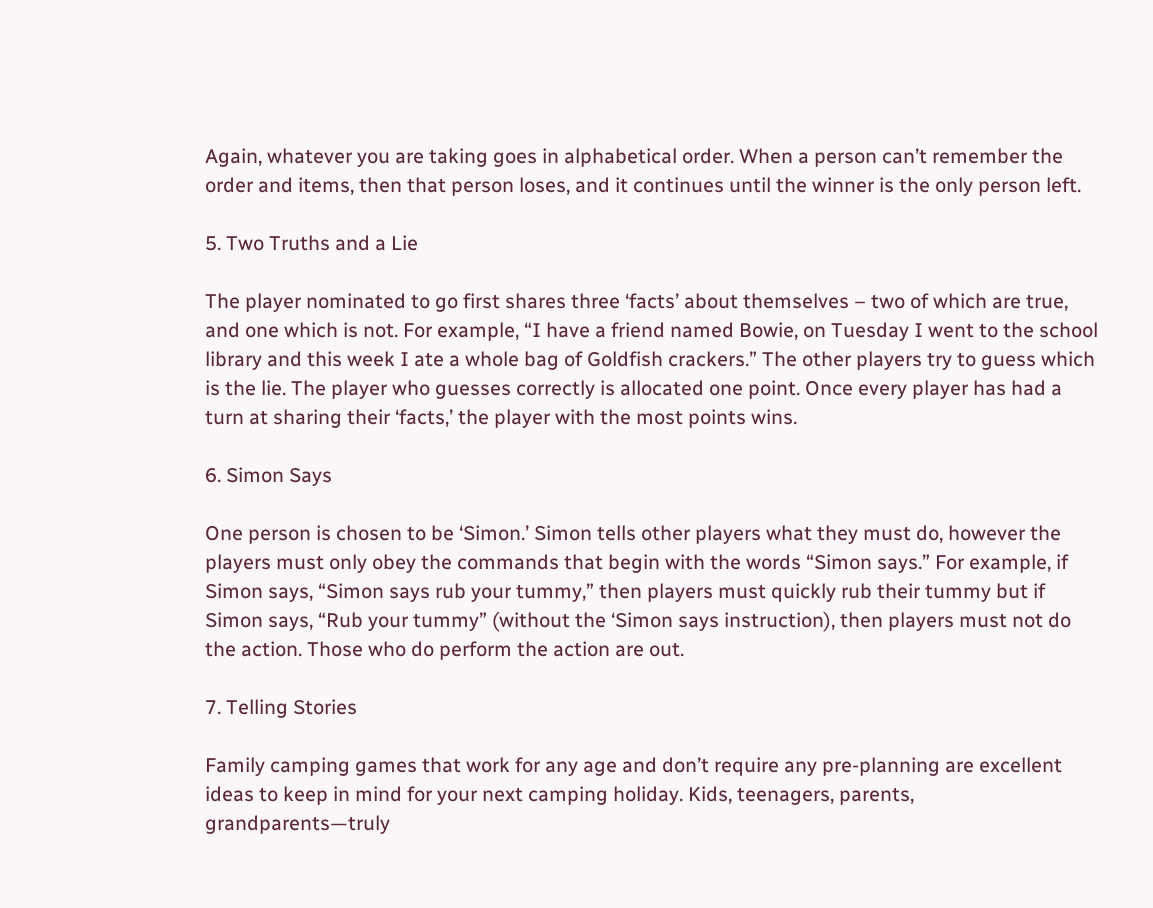Again, whatever you are taking goes in alphabetical order. When a person can’t remember the order and items, then that person loses, and it continues until the winner is the only person left.

5. Two Truths and a Lie

The player nominated to go first shares three ‘facts’ about themselves – two of which are true, and one which is not. For example, “I have a friend named Bowie, on Tuesday I went to the school library and this week I ate a whole bag of Goldfish crackers.” The other players try to guess which is the lie. The player who guesses correctly is allocated one point. Once every player has had a turn at sharing their ‘facts,’ the player with the most points wins.

6. Simon Says

One person is chosen to be ‘Simon.’ Simon tells other players what they must do, however the players must only obey the commands that begin with the words “Simon says.” For example, if Simon says, “Simon says rub your tummy,” then players must quickly rub their tummy but if Simon says, “Rub your tummy” (without the ‘Simon says instruction), then players must not do the action. Those who do perform the action are out.

7. Telling Stories

Family camping games that work for any age and don’t require any pre-planning are excellent ideas to keep in mind for your next camping holiday. Kids, teenagers, parents, grandparents—truly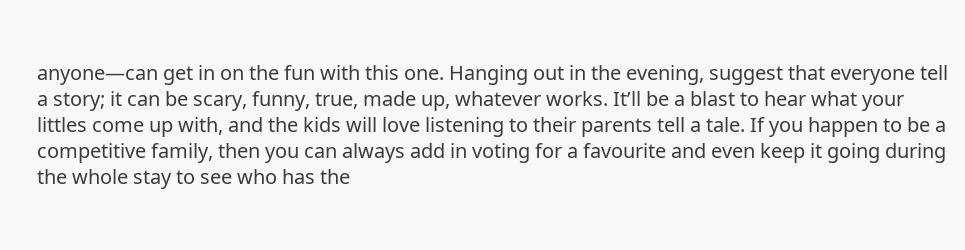anyone—can get in on the fun with this one. Hanging out in the evening, suggest that everyone tell a story; it can be scary, funny, true, made up, whatever works. It’ll be a blast to hear what your littles come up with, and the kids will love listening to their parents tell a tale. If you happen to be a competitive family, then you can always add in voting for a favourite and even keep it going during the whole stay to see who has the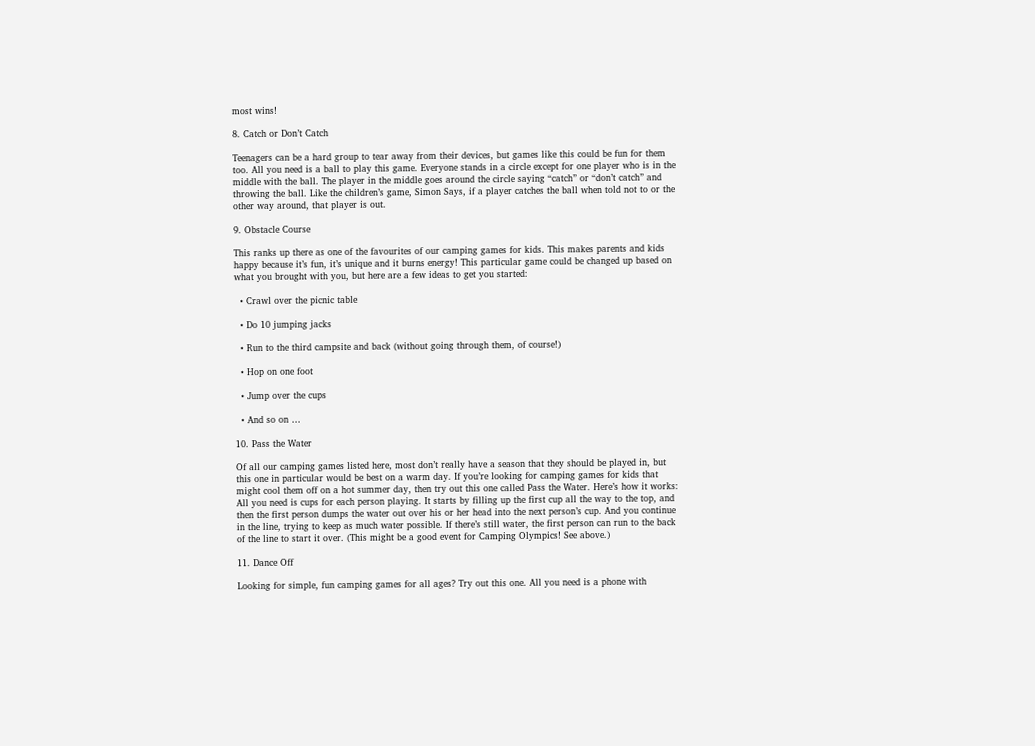most wins!

8. Catch or Don’t Catch

Teenagers can be a hard group to tear away from their devices, but games like this could be fun for them too. All you need is a ball to play this game. Everyone stands in a circle except for one player who is in the middle with the ball. The player in the middle goes around the circle saying “catch” or “don’t catch” and throwing the ball. Like the children’s game, Simon Says, if a player catches the ball when told not to or the other way around, that player is out.

9. Obstacle Course

This ranks up there as one of the favourites of our camping games for kids. This makes parents and kids happy because it’s fun, it’s unique and it burns energy! This particular game could be changed up based on what you brought with you, but here are a few ideas to get you started:

  • Crawl over the picnic table

  • Do 10 jumping jacks

  • Run to the third campsite and back (without going through them, of course!)

  • Hop on one foot

  • Jump over the cups

  • And so on …

10. Pass the Water

Of all our camping games listed here, most don’t really have a season that they should be played in, but this one in particular would be best on a warm day. If you’re looking for camping games for kids that might cool them off on a hot summer day, then try out this one called Pass the Water. Here’s how it works: All you need is cups for each person playing. It starts by filling up the first cup all the way to the top, and then the first person dumps the water out over his or her head into the next person’s cup. And you continue in the line, trying to keep as much water possible. If there’s still water, the first person can run to the back of the line to start it over. (This might be a good event for Camping Olympics! See above.)

11. Dance Off

Looking for simple, fun camping games for all ages? Try out this one. All you need is a phone with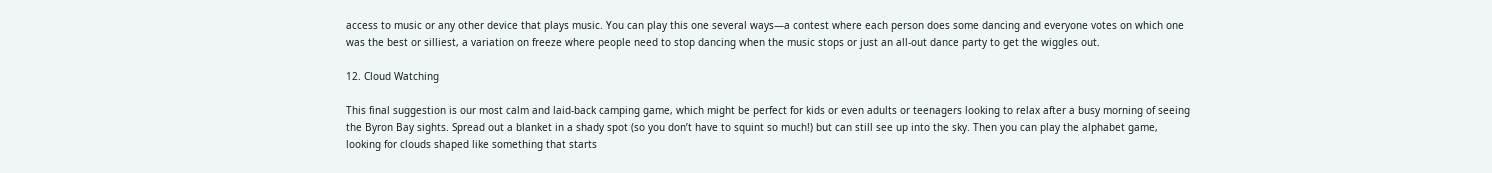access to music or any other device that plays music. You can play this one several ways—a contest where each person does some dancing and everyone votes on which one was the best or silliest, a variation on freeze where people need to stop dancing when the music stops or just an all-out dance party to get the wiggles out.

12. Cloud Watching

This final suggestion is our most calm and laid-back camping game, which might be perfect for kids or even adults or teenagers looking to relax after a busy morning of seeing the Byron Bay sights. Spread out a blanket in a shady spot (so you don’t have to squint so much!) but can still see up into the sky. Then you can play the alphabet game, looking for clouds shaped like something that starts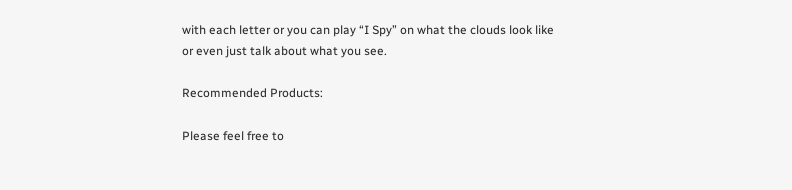with each letter or you can play “I Spy” on what the clouds look like or even just talk about what you see.

Recommended Products:

Please feel free to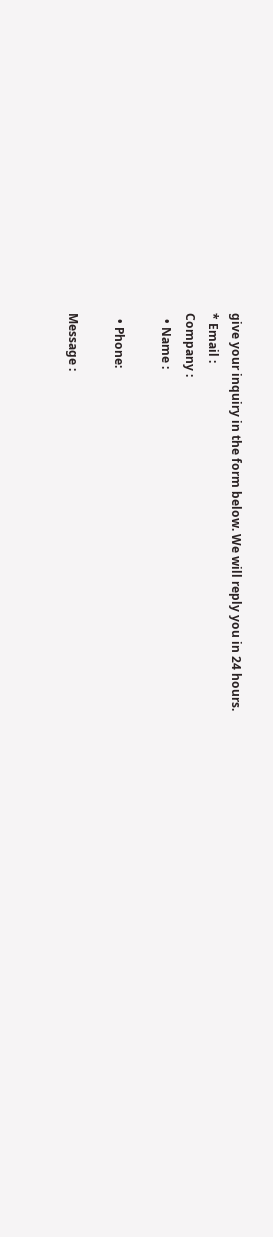give your inquiry in the form below. We will reply you in 24 hours.
* Email :
Company :
  • Name :

  • Phone:

Message :